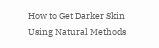How to Get Darker Skin Using Natural Methods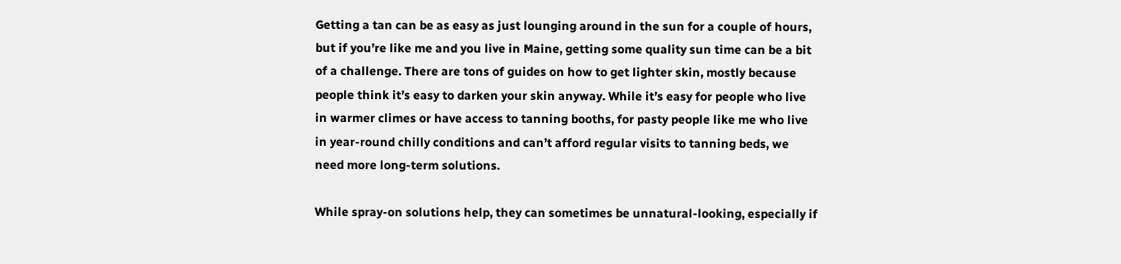Getting a tan can be as easy as just lounging around in the sun for a couple of hours, but if you’re like me and you live in Maine, getting some quality sun time can be a bit of a challenge. There are tons of guides on how to get lighter skin, mostly because people think it’s easy to darken your skin anyway. While it’s easy for people who live in warmer climes or have access to tanning booths, for pasty people like me who live in year-round chilly conditions and can’t afford regular visits to tanning beds, we need more long-term solutions.

While spray-on solutions help, they can sometimes be unnatural-looking, especially if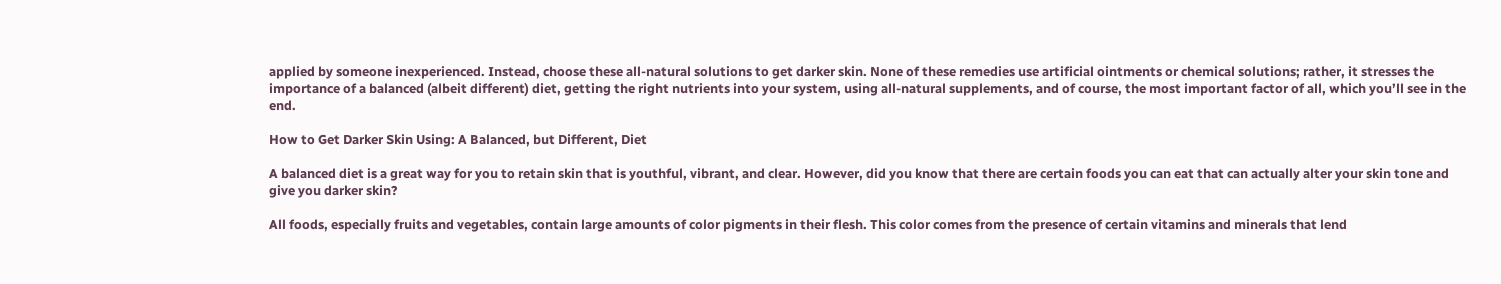applied by someone inexperienced. Instead, choose these all-natural solutions to get darker skin. None of these remedies use artificial ointments or chemical solutions; rather, it stresses the importance of a balanced (albeit different) diet, getting the right nutrients into your system, using all-natural supplements, and of course, the most important factor of all, which you’ll see in the end.

How to Get Darker Skin Using: A Balanced, but Different, Diet

A balanced diet is a great way for you to retain skin that is youthful, vibrant, and clear. However, did you know that there are certain foods you can eat that can actually alter your skin tone and give you darker skin?

All foods, especially fruits and vegetables, contain large amounts of color pigments in their flesh. This color comes from the presence of certain vitamins and minerals that lend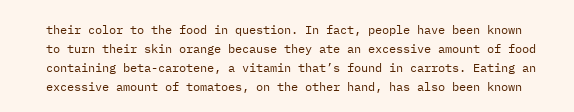their color to the food in question. In fact, people have been known to turn their skin orange because they ate an excessive amount of food containing beta-carotene, a vitamin that’s found in carrots. Eating an excessive amount of tomatoes, on the other hand, has also been known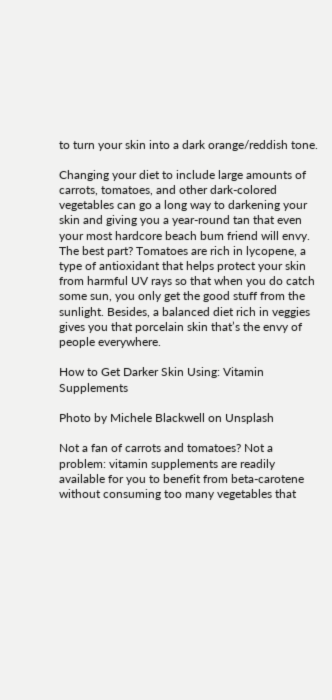to turn your skin into a dark orange/reddish tone.

Changing your diet to include large amounts of carrots, tomatoes, and other dark-colored vegetables can go a long way to darkening your skin and giving you a year-round tan that even your most hardcore beach bum friend will envy. The best part? Tomatoes are rich in lycopene, a type of antioxidant that helps protect your skin from harmful UV rays so that when you do catch some sun, you only get the good stuff from the sunlight. Besides, a balanced diet rich in veggies gives you that porcelain skin that’s the envy of people everywhere.

How to Get Darker Skin Using: Vitamin Supplements

Photo by Michele Blackwell on Unsplash

Not a fan of carrots and tomatoes? Not a problem: vitamin supplements are readily available for you to benefit from beta-carotene without consuming too many vegetables that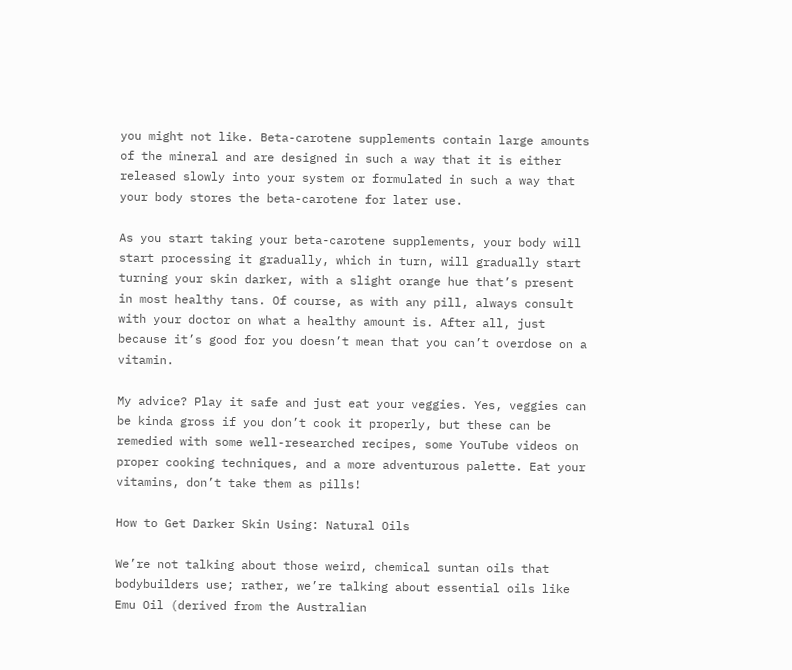you might not like. Beta-carotene supplements contain large amounts of the mineral and are designed in such a way that it is either released slowly into your system or formulated in such a way that your body stores the beta-carotene for later use.

As you start taking your beta-carotene supplements, your body will start processing it gradually, which in turn, will gradually start turning your skin darker, with a slight orange hue that’s present in most healthy tans. Of course, as with any pill, always consult with your doctor on what a healthy amount is. After all, just because it’s good for you doesn’t mean that you can’t overdose on a vitamin.

My advice? Play it safe and just eat your veggies. Yes, veggies can be kinda gross if you don’t cook it properly, but these can be remedied with some well-researched recipes, some YouTube videos on proper cooking techniques, and a more adventurous palette. Eat your vitamins, don’t take them as pills!

How to Get Darker Skin Using: Natural Oils

We’re not talking about those weird, chemical suntan oils that bodybuilders use; rather, we’re talking about essential oils like Emu Oil (derived from the Australian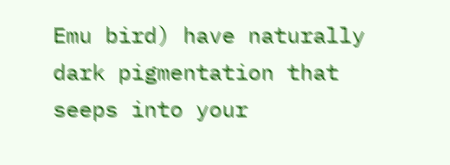Emu bird) have naturally dark pigmentation that seeps into your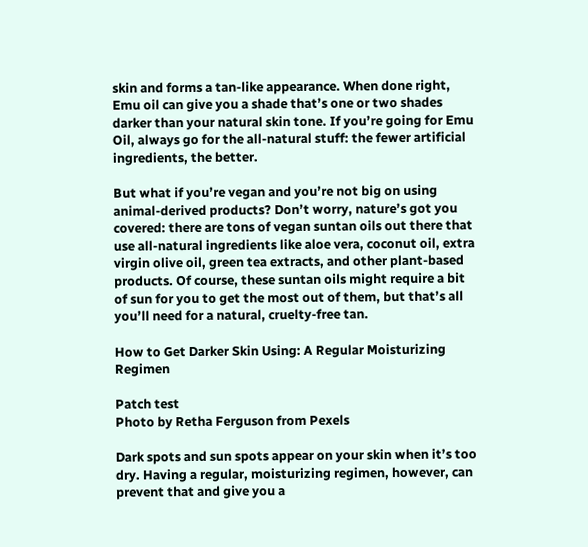skin and forms a tan-like appearance. When done right, Emu oil can give you a shade that’s one or two shades darker than your natural skin tone. If you’re going for Emu Oil, always go for the all-natural stuff: the fewer artificial ingredients, the better.

But what if you’re vegan and you’re not big on using animal-derived products? Don’t worry, nature’s got you covered: there are tons of vegan suntan oils out there that use all-natural ingredients like aloe vera, coconut oil, extra virgin olive oil, green tea extracts, and other plant-based products. Of course, these suntan oils might require a bit of sun for you to get the most out of them, but that’s all you’ll need for a natural, cruelty-free tan.

How to Get Darker Skin Using: A Regular Moisturizing Regimen

Patch test
Photo by Retha Ferguson from Pexels

Dark spots and sun spots appear on your skin when it’s too dry. Having a regular, moisturizing regimen, however, can prevent that and give you a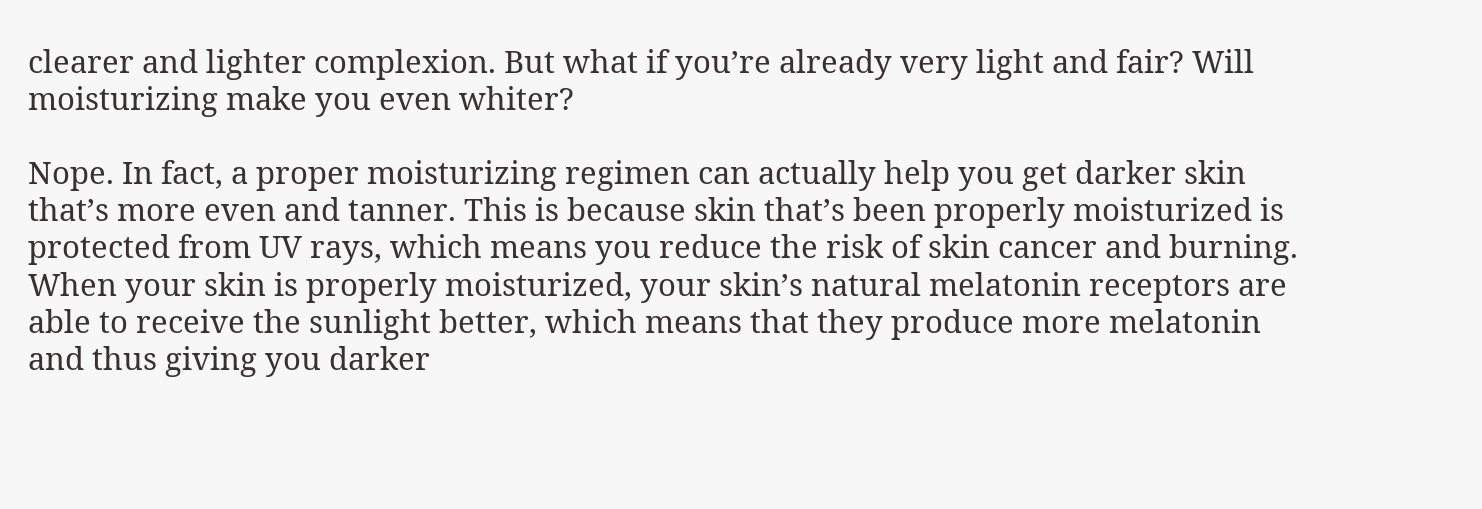clearer and lighter complexion. But what if you’re already very light and fair? Will moisturizing make you even whiter?

Nope. In fact, a proper moisturizing regimen can actually help you get darker skin that’s more even and tanner. This is because skin that’s been properly moisturized is protected from UV rays, which means you reduce the risk of skin cancer and burning. When your skin is properly moisturized, your skin’s natural melatonin receptors are able to receive the sunlight better, which means that they produce more melatonin and thus giving you darker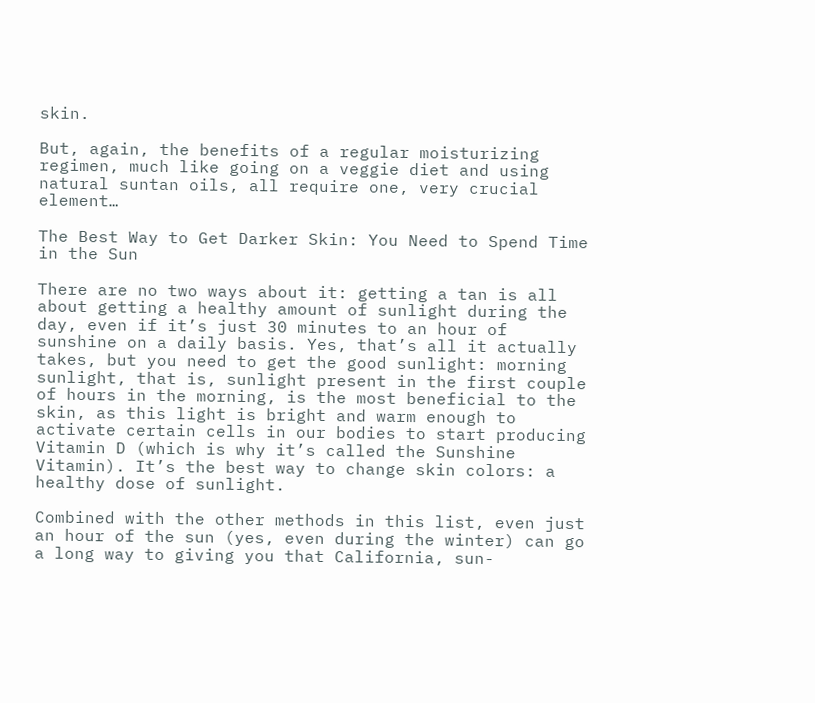skin.

But, again, the benefits of a regular moisturizing regimen, much like going on a veggie diet and using natural suntan oils, all require one, very crucial element…

The Best Way to Get Darker Skin: You Need to Spend Time in the Sun

There are no two ways about it: getting a tan is all about getting a healthy amount of sunlight during the day, even if it’s just 30 minutes to an hour of sunshine on a daily basis. Yes, that’s all it actually takes, but you need to get the good sunlight: morning sunlight, that is, sunlight present in the first couple of hours in the morning, is the most beneficial to the skin, as this light is bright and warm enough to activate certain cells in our bodies to start producing Vitamin D (which is why it’s called the Sunshine Vitamin). It’s the best way to change skin colors: a healthy dose of sunlight.

Combined with the other methods in this list, even just an hour of the sun (yes, even during the winter) can go a long way to giving you that California, sun-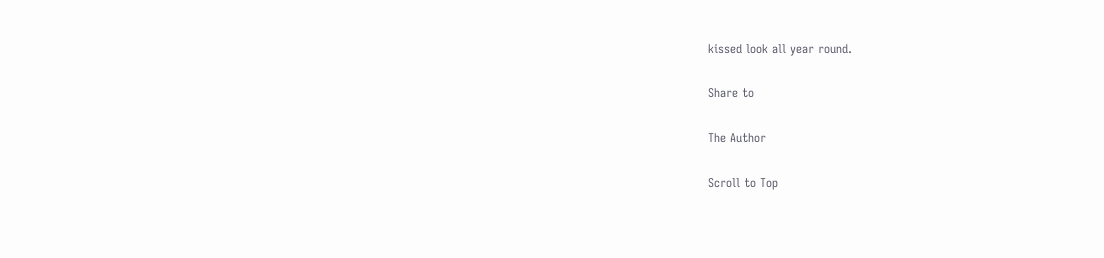kissed look all year round.

Share to

The Author

Scroll to Top